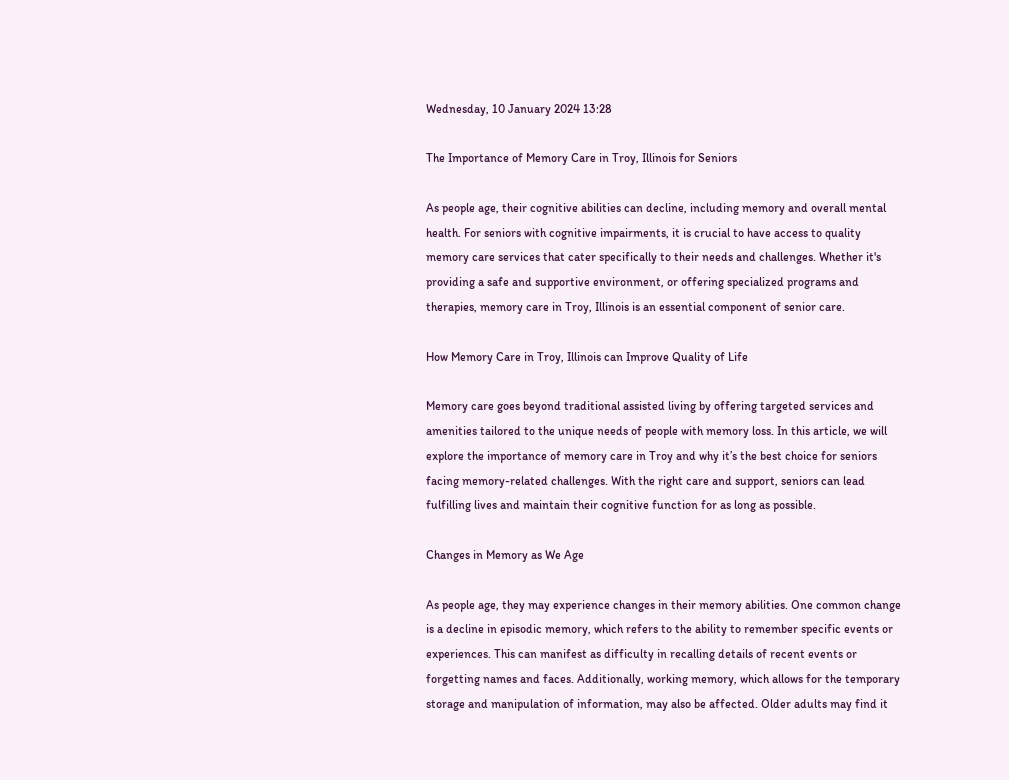Wednesday, 10 January 2024 13:28

The Importance of Memory Care in Troy, Illinois for Seniors

As people age, their cognitive abilities can decline, including memory and overall mental health. For seniors with cognitive impairments, it is crucial to have access to quality memory care services that cater specifically to their needs and challenges. Whether it's providing a safe and supportive environment, or offering specialized programs and therapies, memory care in Troy, Illinois is an essential component of senior care.

How Memory Care in Troy, Illinois can Improve Quality of Life

Memory care goes beyond traditional assisted living by offering targeted services and amenities tailored to the unique needs of people with memory loss. In this article, we will explore the importance of memory care in Troy and why it’s the best choice for seniors facing memory-related challenges. With the right care and support, seniors can lead fulfilling lives and maintain their cognitive function for as long as possible.

Changes in Memory as We Age

As people age, they may experience changes in their memory abilities. One common change is a decline in episodic memory, which refers to the ability to remember specific events or experiences. This can manifest as difficulty in recalling details of recent events or forgetting names and faces. Additionally, working memory, which allows for the temporary storage and manipulation of information, may also be affected. Older adults may find it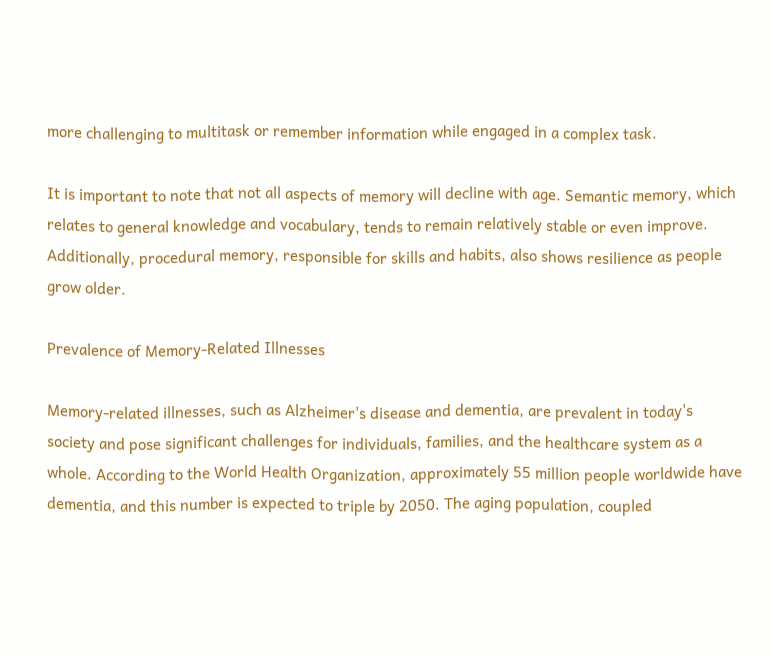more challenging to multitask or remember information while engaged in a complex task.

It is important to note that not all aspects of memory will decline with age. Semantic memory, which relates to general knowledge and vocabulary, tends to remain relatively stable or even improve. Additionally, procedural memory, responsible for skills and habits, also shows resilience as people grow older.

Prevalence of Memory-Related Illnesses

Memory-related illnesses, such as Alzheimer's disease and dementia, are prevalent in today's society and pose significant challenges for individuals, families, and the healthcare system as a whole. According to the World Health Organization, approximately 55 million people worldwide have dementia, and this number is expected to triple by 2050. The aging population, coupled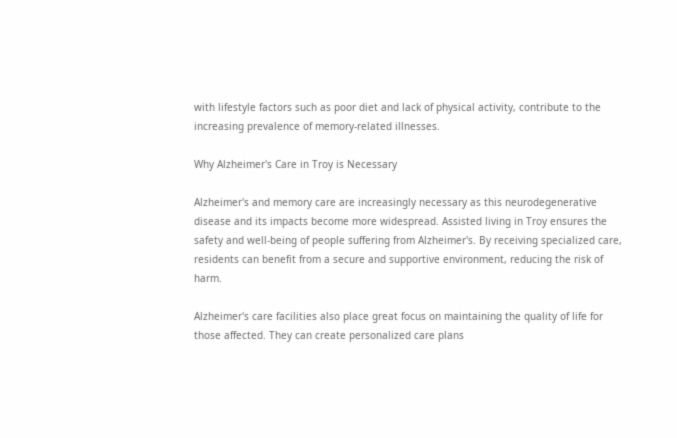with lifestyle factors such as poor diet and lack of physical activity, contribute to the increasing prevalence of memory-related illnesses.

Why Alzheimer's Care in Troy is Necessary

Alzheimer's and memory care are increasingly necessary as this neurodegenerative disease and its impacts become more widespread. Assisted living in Troy ensures the safety and well-being of people suffering from Alzheimer's. By receiving specialized care, residents can benefit from a secure and supportive environment, reducing the risk of harm.

Alzheimer's care facilities also place great focus on maintaining the quality of life for those affected. They can create personalized care plans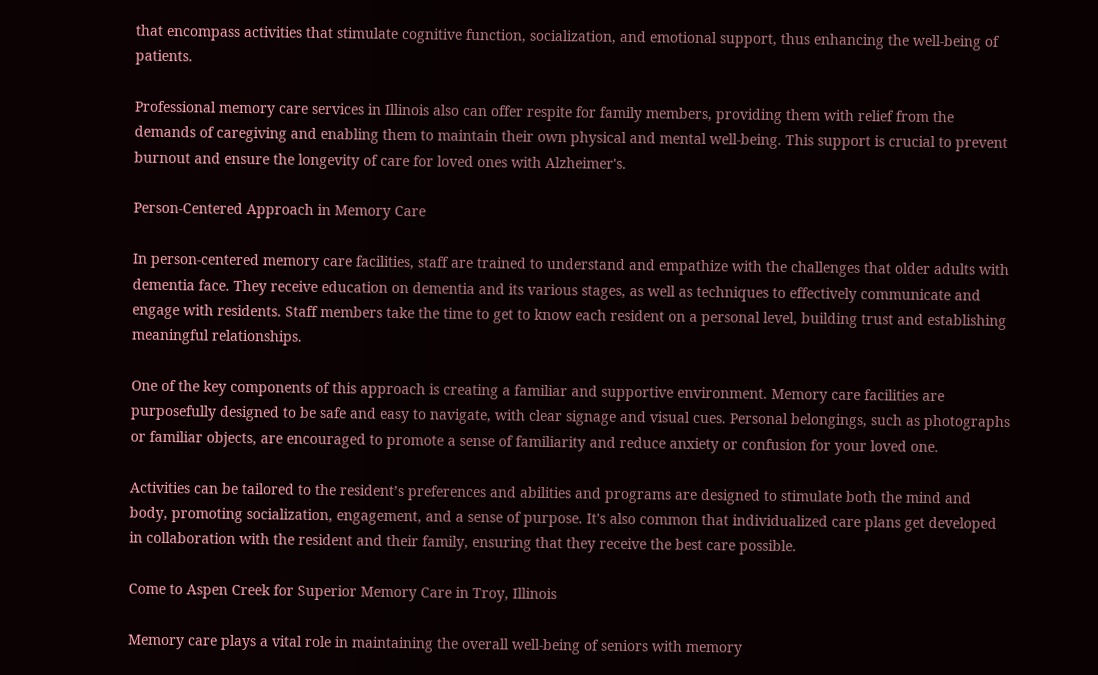that encompass activities that stimulate cognitive function, socialization, and emotional support, thus enhancing the well-being of patients.

Professional memory care services in Illinois also can offer respite for family members, providing them with relief from the demands of caregiving and enabling them to maintain their own physical and mental well-being. This support is crucial to prevent burnout and ensure the longevity of care for loved ones with Alzheimer's.

Person-Centered Approach in Memory Care

In person-centered memory care facilities, staff are trained to understand and empathize with the challenges that older adults with dementia face. They receive education on dementia and its various stages, as well as techniques to effectively communicate and engage with residents. Staff members take the time to get to know each resident on a personal level, building trust and establishing meaningful relationships.

One of the key components of this approach is creating a familiar and supportive environment. Memory care facilities are purposefully designed to be safe and easy to navigate, with clear signage and visual cues. Personal belongings, such as photographs or familiar objects, are encouraged to promote a sense of familiarity and reduce anxiety or confusion for your loved one.

Activities can be tailored to the resident’s preferences and abilities and programs are designed to stimulate both the mind and body, promoting socialization, engagement, and a sense of purpose. It's also common that individualized care plans get developed in collaboration with the resident and their family, ensuring that they receive the best care possible.

Come to Aspen Creek for Superior Memory Care in Troy, Illinois

Memory care plays a vital role in maintaining the overall well-being of seniors with memory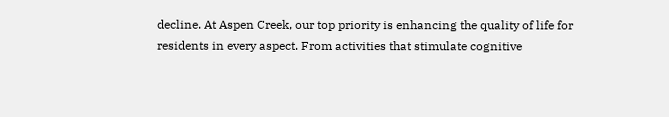decline. At Aspen Creek, our top priority is enhancing the quality of life for residents in every aspect. From activities that stimulate cognitive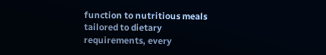function to nutritious meals tailored to dietary requirements, every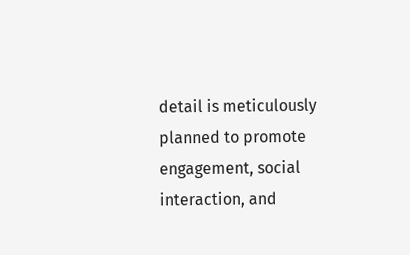detail is meticulously planned to promote engagement, social interaction, and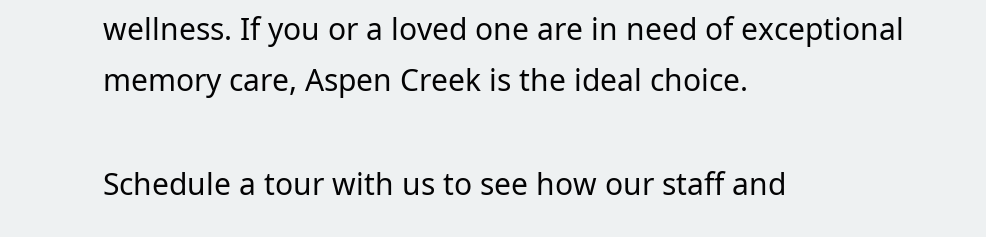wellness. If you or a loved one are in need of exceptional memory care, Aspen Creek is the ideal choice.

Schedule a tour with us to see how our staff and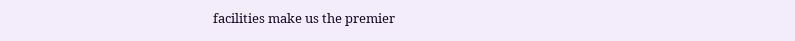facilities make us the premier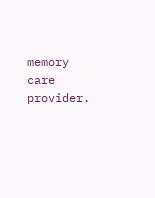memory care provider.